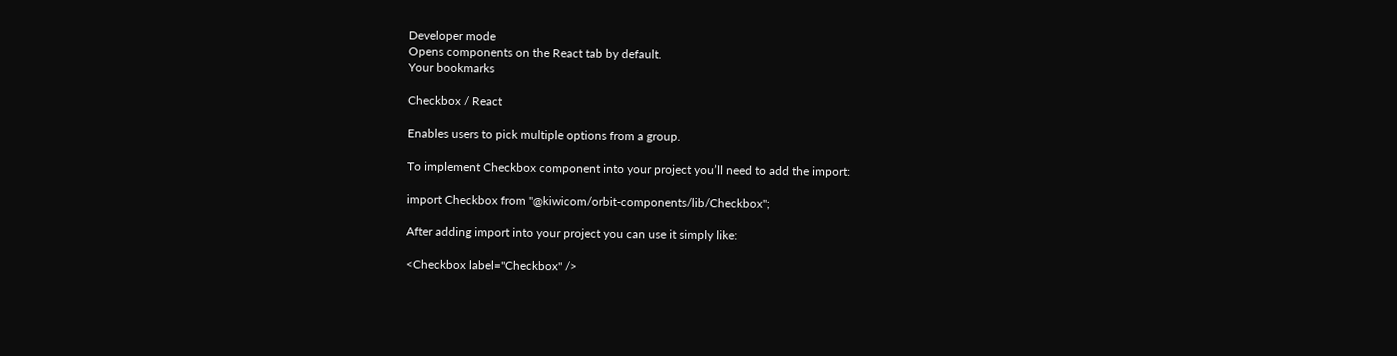Developer mode
Opens components on the React tab by default.
Your bookmarks

Checkbox / React

Enables users to pick multiple options from a group.

To implement Checkbox component into your project you’ll need to add the import:

import Checkbox from "@kiwicom/orbit-components/lib/Checkbox";

After adding import into your project you can use it simply like:

<Checkbox label="Checkbox" />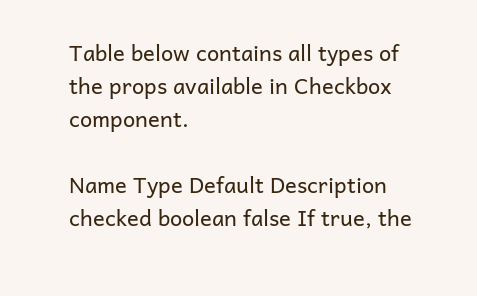Table below contains all types of the props available in Checkbox component.

Name Type Default Description
checked boolean false If true, the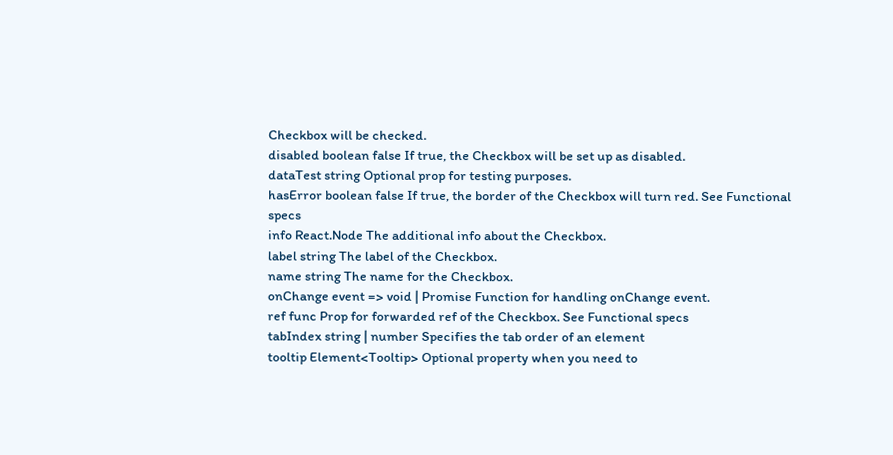Checkbox will be checked.
disabled boolean false If true, the Checkbox will be set up as disabled.
dataTest string Optional prop for testing purposes.
hasError boolean false If true, the border of the Checkbox will turn red. See Functional specs
info React.Node The additional info about the Checkbox.
label string The label of the Checkbox.
name string The name for the Checkbox.
onChange event => void | Promise Function for handling onChange event.
ref func Prop for forwarded ref of the Checkbox. See Functional specs
tabIndex string | number Specifies the tab order of an element
tooltip Element<Tooltip> Optional property when you need to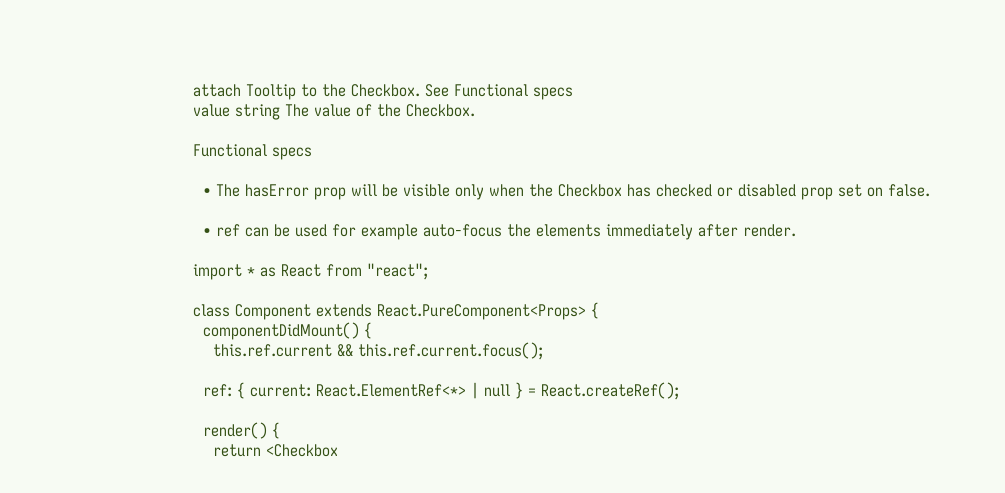attach Tooltip to the Checkbox. See Functional specs
value string The value of the Checkbox.

Functional specs

  • The hasError prop will be visible only when the Checkbox has checked or disabled prop set on false.

  • ref can be used for example auto-focus the elements immediately after render.

import * as React from "react";

class Component extends React.PureComponent<Props> {
  componentDidMount() {
    this.ref.current && this.ref.current.focus();

  ref: { current: React.ElementRef<*> | null } = React.createRef();

  render() {
    return <Checkbox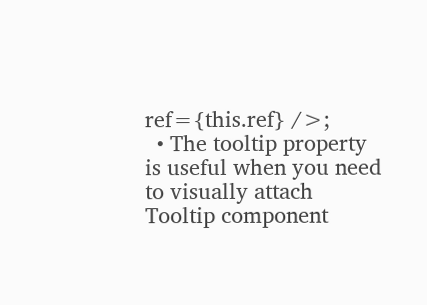ref={this.ref} />;
  • The tooltip property is useful when you need to visually attach Tooltip component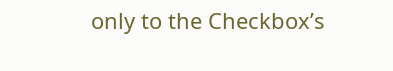only to the Checkbox’s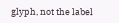glyph, not the label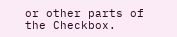or other parts of the Checkbox.